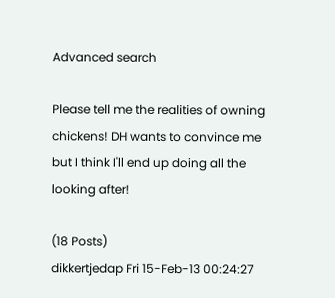Advanced search

Please tell me the realities of owning chickens! DH wants to convince me but I think I'll end up doing all the looking after!

(18 Posts)
dikkertjedap Fri 15-Feb-13 00:24:27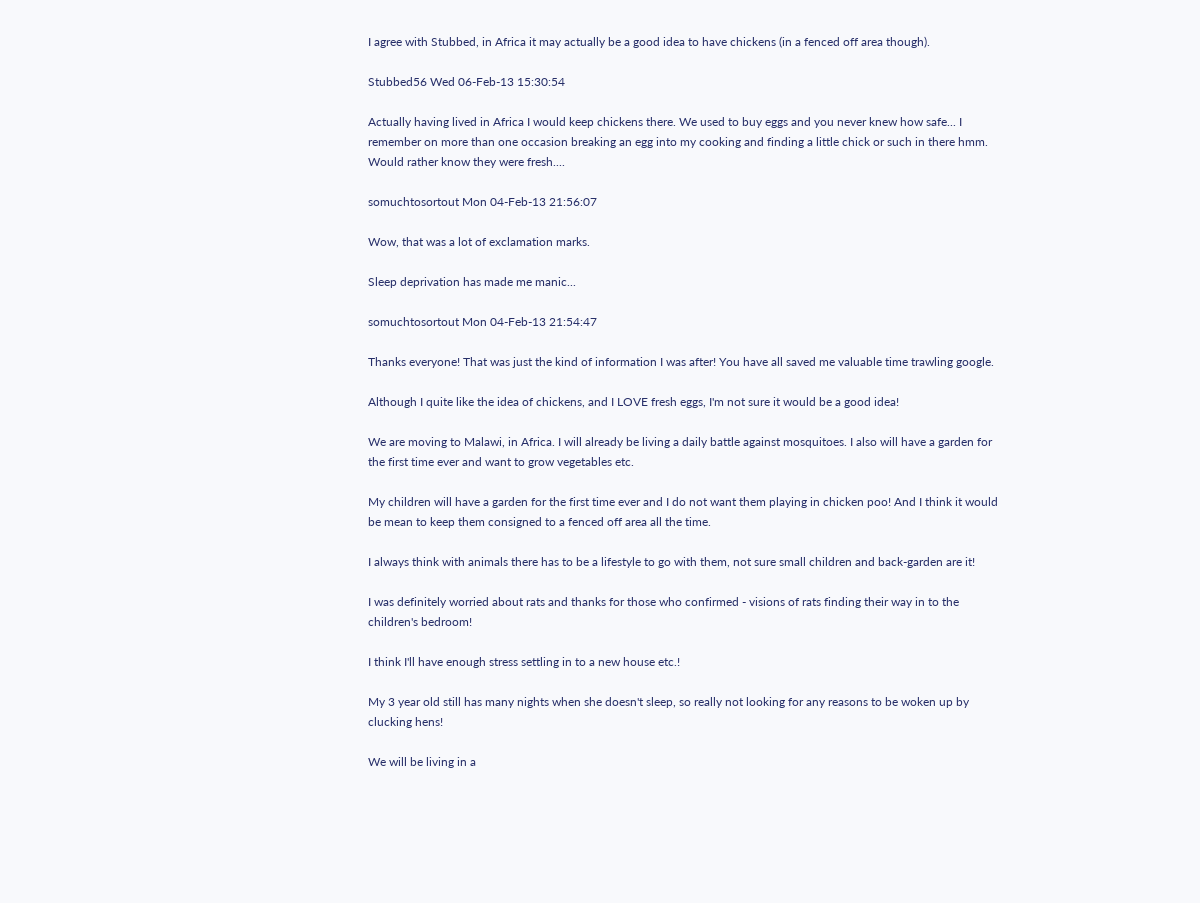I agree with Stubbed, in Africa it may actually be a good idea to have chickens (in a fenced off area though).

Stubbed56 Wed 06-Feb-13 15:30:54

Actually having lived in Africa I would keep chickens there. We used to buy eggs and you never knew how safe... I remember on more than one occasion breaking an egg into my cooking and finding a little chick or such in there hmm. Would rather know they were fresh....

somuchtosortout Mon 04-Feb-13 21:56:07

Wow, that was a lot of exclamation marks.

Sleep deprivation has made me manic...

somuchtosortout Mon 04-Feb-13 21:54:47

Thanks everyone! That was just the kind of information I was after! You have all saved me valuable time trawling google.

Although I quite like the idea of chickens, and I LOVE fresh eggs, I'm not sure it would be a good idea!

We are moving to Malawi, in Africa. I will already be living a daily battle against mosquitoes. I also will have a garden for the first time ever and want to grow vegetables etc.

My children will have a garden for the first time ever and I do not want them playing in chicken poo! And I think it would be mean to keep them consigned to a fenced off area all the time.

I always think with animals there has to be a lifestyle to go with them, not sure small children and back-garden are it!

I was definitely worried about rats and thanks for those who confirmed - visions of rats finding their way in to the children's bedroom!

I think I'll have enough stress settling in to a new house etc.!

My 3 year old still has many nights when she doesn't sleep, so really not looking for any reasons to be woken up by clucking hens!

We will be living in a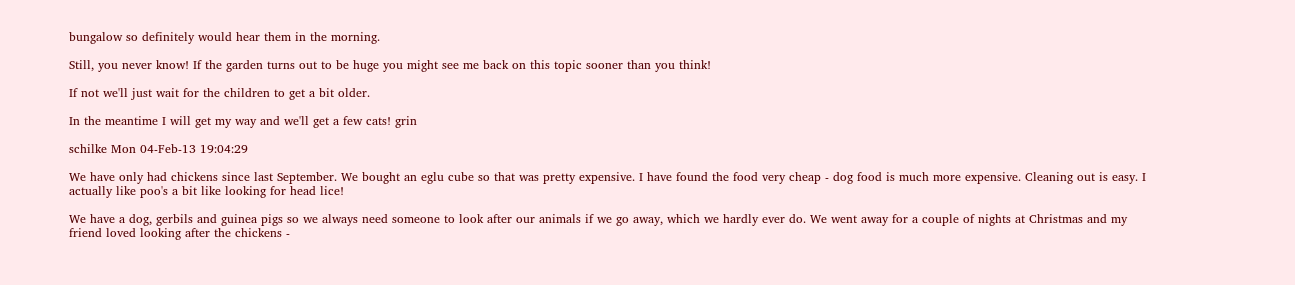bungalow so definitely would hear them in the morning.

Still, you never know! If the garden turns out to be huge you might see me back on this topic sooner than you think!

If not we'll just wait for the children to get a bit older.

In the meantime I will get my way and we'll get a few cats! grin

schilke Mon 04-Feb-13 19:04:29

We have only had chickens since last September. We bought an eglu cube so that was pretty expensive. I have found the food very cheap - dog food is much more expensive. Cleaning out is easy. I actually like poo's a bit like looking for head lice!

We have a dog, gerbils and guinea pigs so we always need someone to look after our animals if we go away, which we hardly ever do. We went away for a couple of nights at Christmas and my friend loved looking after the chickens -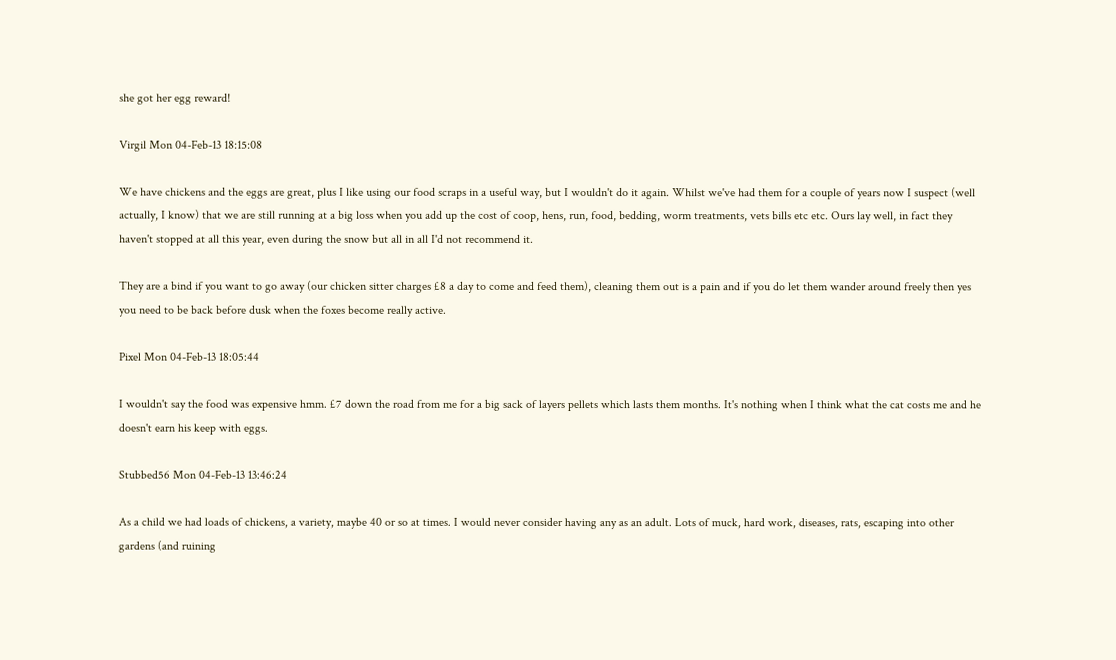she got her egg reward!

Virgil Mon 04-Feb-13 18:15:08

We have chickens and the eggs are great, plus I like using our food scraps in a useful way, but I wouldn't do it again. Whilst we've had them for a couple of years now I suspect (well actually, I know) that we are still running at a big loss when you add up the cost of coop, hens, run, food, bedding, worm treatments, vets bills etc etc. Ours lay well, in fact they haven't stopped at all this year, even during the snow but all in all I'd not recommend it.

They are a bind if you want to go away (our chicken sitter charges £8 a day to come and feed them), cleaning them out is a pain and if you do let them wander around freely then yes you need to be back before dusk when the foxes become really active.

Pixel Mon 04-Feb-13 18:05:44

I wouldn't say the food was expensive hmm. £7 down the road from me for a big sack of layers pellets which lasts them months. It's nothing when I think what the cat costs me and he doesn't earn his keep with eggs.

Stubbed56 Mon 04-Feb-13 13:46:24

As a child we had loads of chickens, a variety, maybe 40 or so at times. I would never consider having any as an adult. Lots of muck, hard work, diseases, rats, escaping into other gardens (and ruining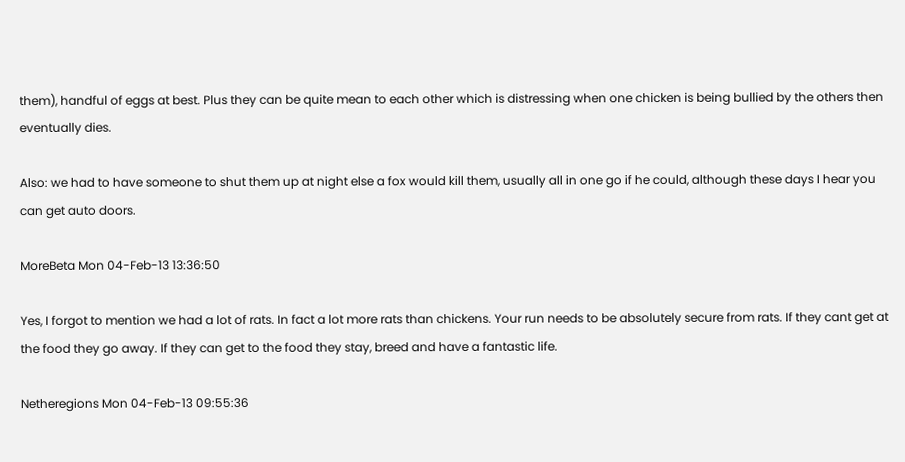them), handful of eggs at best. Plus they can be quite mean to each other which is distressing when one chicken is being bullied by the others then eventually dies.

Also: we had to have someone to shut them up at night else a fox would kill them, usually all in one go if he could, although these days I hear you can get auto doors.

MoreBeta Mon 04-Feb-13 13:36:50

Yes, I forgot to mention we had a lot of rats. In fact a lot more rats than chickens. Your run needs to be absolutely secure from rats. If they cant get at the food they go away. If they can get to the food they stay, breed and have a fantastic life.

Netheregions Mon 04-Feb-13 09:55:36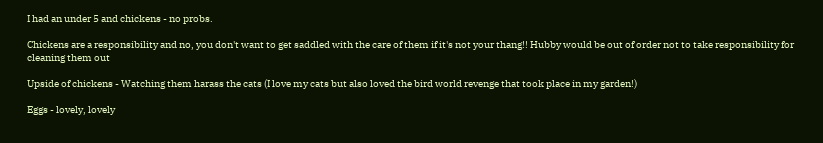I had an under 5 and chickens - no probs.

Chickens are a responsibility and no, you don't want to get saddled with the care of them if it's not your thang!! Hubby would be out of order not to take responsibility for cleaning them out

Upside of chickens - Watching them harass the cats (I love my cats but also loved the bird world revenge that took place in my garden!)

Eggs - lovely, lovely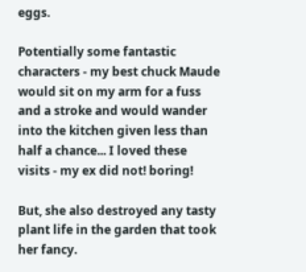eggs.

Potentially some fantastic characters - my best chuck Maude would sit on my arm for a fuss and a stroke and would wander into the kitchen given less than half a chance... I loved these visits - my ex did not! boring!

But, she also destroyed any tasty plant life in the garden that took her fancy.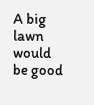A big lawn would be good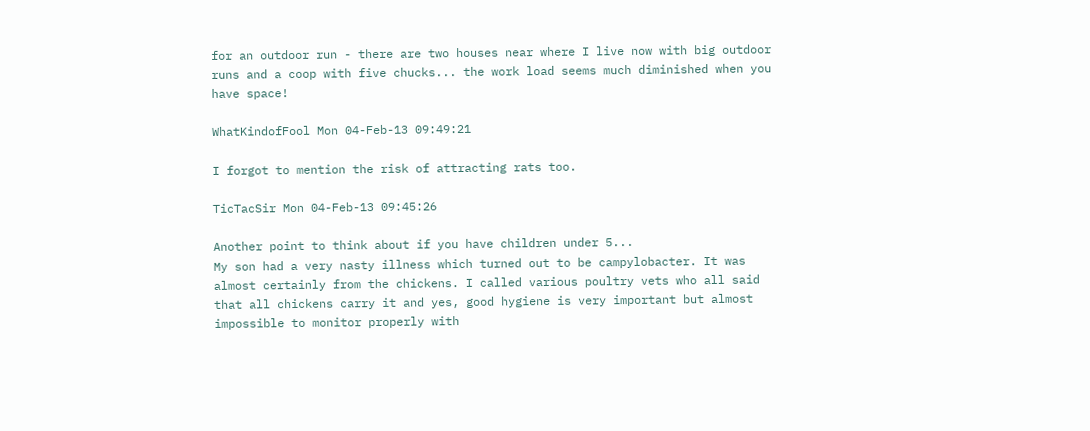for an outdoor run - there are two houses near where I live now with big outdoor runs and a coop with five chucks... the work load seems much diminished when you have space!

WhatKindofFool Mon 04-Feb-13 09:49:21

I forgot to mention the risk of attracting rats too.

TicTacSir Mon 04-Feb-13 09:45:26

Another point to think about if you have children under 5...
My son had a very nasty illness which turned out to be campylobacter. It was almost certainly from the chickens. I called various poultry vets who all said that all chickens carry it and yes, good hygiene is very important but almost impossible to monitor properly with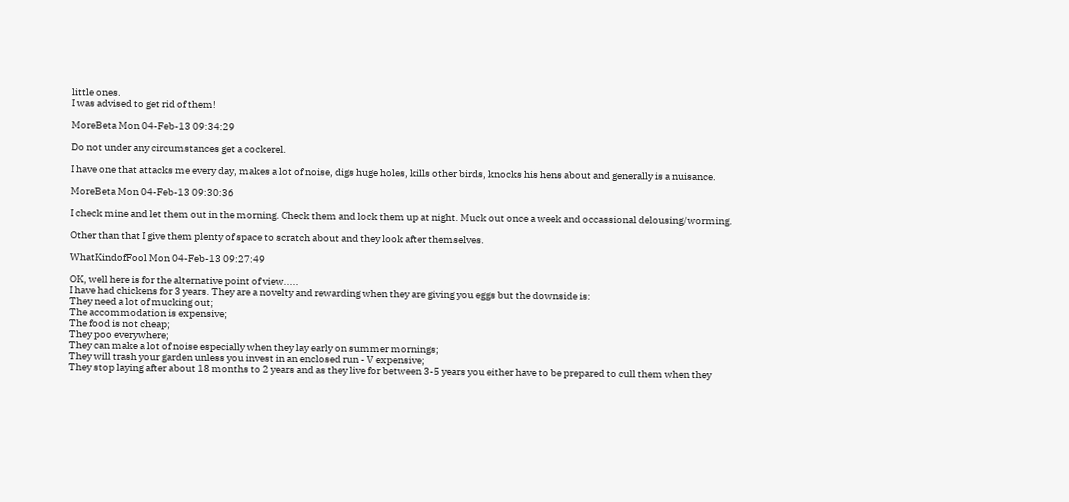little ones.
I was advised to get rid of them!

MoreBeta Mon 04-Feb-13 09:34:29

Do not under any circumstances get a cockerel.

I have one that attacks me every day, makes a lot of noise, digs huge holes, kills other birds, knocks his hens about and generally is a nuisance.

MoreBeta Mon 04-Feb-13 09:30:36

I check mine and let them out in the morning. Check them and lock them up at night. Muck out once a week and occassional delousing/worming.

Other than that I give them plenty of space to scratch about and they look after themselves.

WhatKindofFool Mon 04-Feb-13 09:27:49

OK, well here is for the alternative point of view.....
I have had chickens for 3 years. They are a novelty and rewarding when they are giving you eggs but the downside is:
They need a lot of mucking out;
The accommodation is expensive;
The food is not cheap;
They poo everywhere;
They can make a lot of noise especially when they lay early on summer mornings;
They will trash your garden unless you invest in an enclosed run - V expensive;
They stop laying after about 18 months to 2 years and as they live for between 3-5 years you either have to be prepared to cull them when they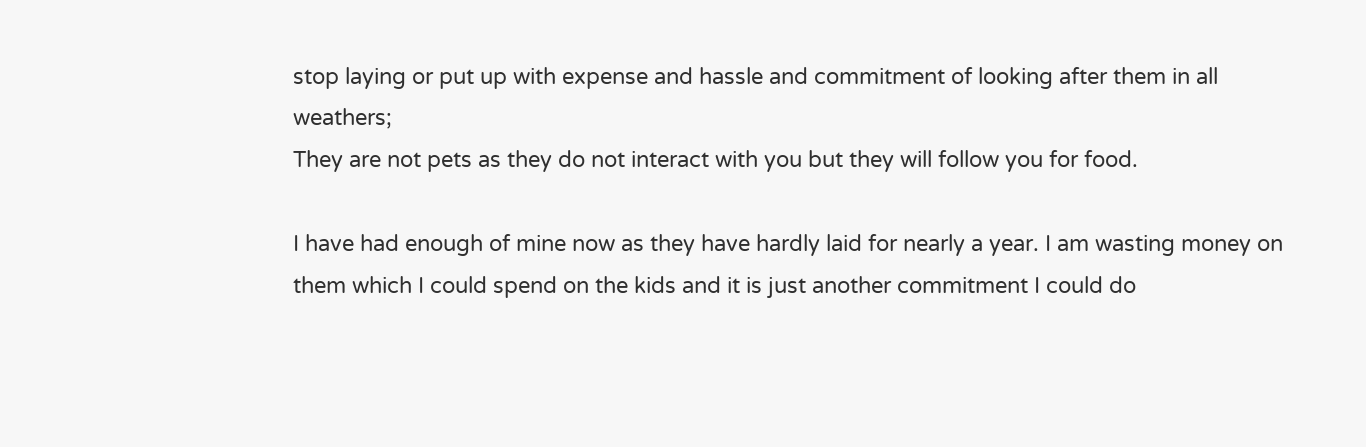stop laying or put up with expense and hassle and commitment of looking after them in all weathers;
They are not pets as they do not interact with you but they will follow you for food.

I have had enough of mine now as they have hardly laid for nearly a year. I am wasting money on them which I could spend on the kids and it is just another commitment I could do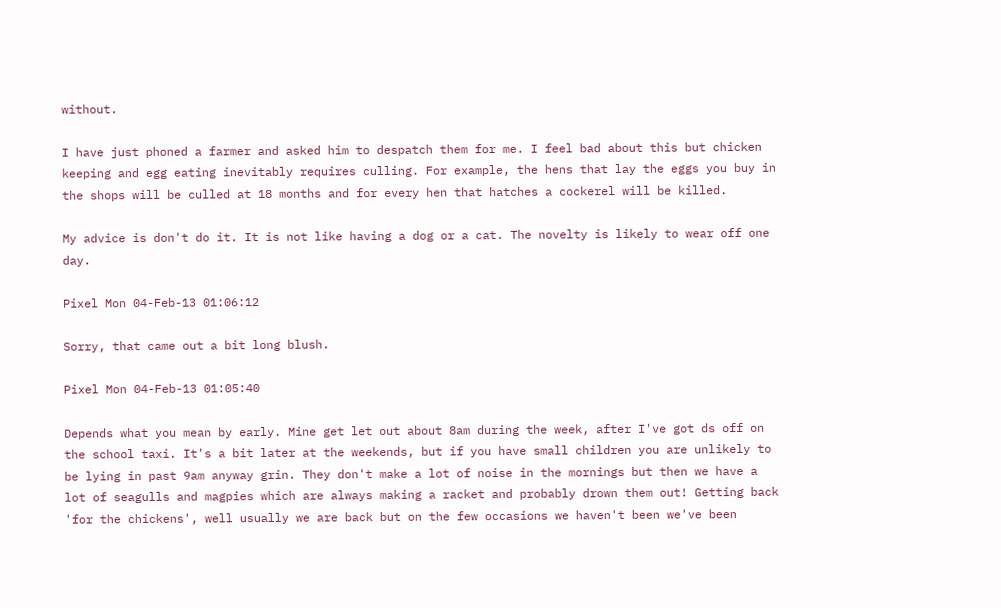without.

I have just phoned a farmer and asked him to despatch them for me. I feel bad about this but chicken keeping and egg eating inevitably requires culling. For example, the hens that lay the eggs you buy in the shops will be culled at 18 months and for every hen that hatches a cockerel will be killed.

My advice is don't do it. It is not like having a dog or a cat. The novelty is likely to wear off one day.

Pixel Mon 04-Feb-13 01:06:12

Sorry, that came out a bit long blush.

Pixel Mon 04-Feb-13 01:05:40

Depends what you mean by early. Mine get let out about 8am during the week, after I've got ds off on the school taxi. It's a bit later at the weekends, but if you have small children you are unlikely to be lying in past 9am anyway grin. They don't make a lot of noise in the mornings but then we have a lot of seagulls and magpies which are always making a racket and probably drown them out! Getting back 'for the chickens', well usually we are back but on the few occasions we haven't been we've been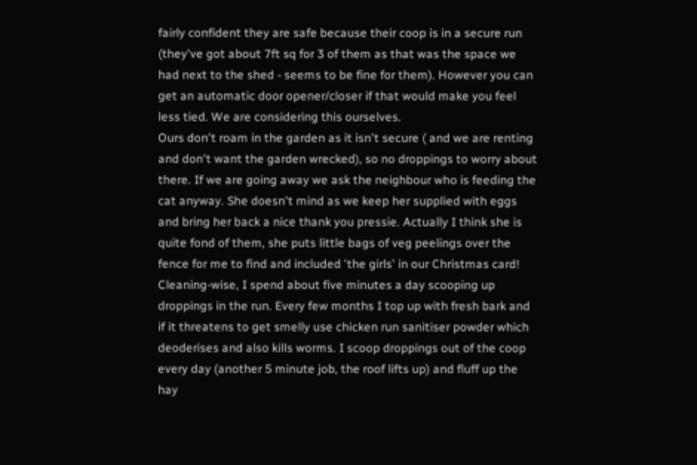fairly confident they are safe because their coop is in a secure run (they've got about 7ft sq for 3 of them as that was the space we had next to the shed - seems to be fine for them). However you can get an automatic door opener/closer if that would make you feel less tied. We are considering this ourselves.
Ours don't roam in the garden as it isn't secure ( and we are renting and don't want the garden wrecked), so no droppings to worry about there. If we are going away we ask the neighbour who is feeding the cat anyway. She doesn't mind as we keep her supplied with eggs and bring her back a nice thank you pressie. Actually I think she is quite fond of them, she puts little bags of veg peelings over the fence for me to find and included 'the girls' in our Christmas card!
Cleaning-wise, I spend about five minutes a day scooping up droppings in the run. Every few months I top up with fresh bark and if it threatens to get smelly use chicken run sanitiser powder which deoderises and also kills worms. I scoop droppings out of the coop every day (another 5 minute job, the roof lifts up) and fluff up the hay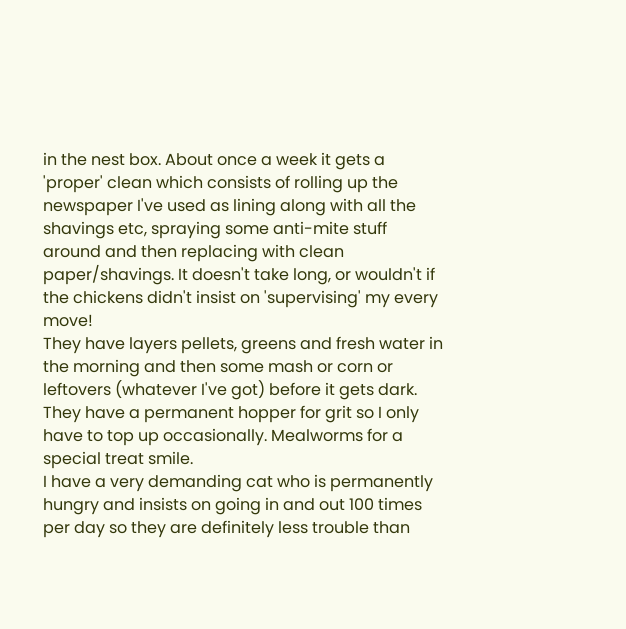in the nest box. About once a week it gets a 'proper' clean which consists of rolling up the newspaper I've used as lining along with all the shavings etc, spraying some anti-mite stuff around and then replacing with clean paper/shavings. It doesn't take long, or wouldn't if the chickens didn't insist on 'supervising' my every move!
They have layers pellets, greens and fresh water in the morning and then some mash or corn or leftovers (whatever I've got) before it gets dark. They have a permanent hopper for grit so I only have to top up occasionally. Mealworms for a special treat smile.
I have a very demanding cat who is permanently hungry and insists on going in and out 100 times per day so they are definitely less trouble than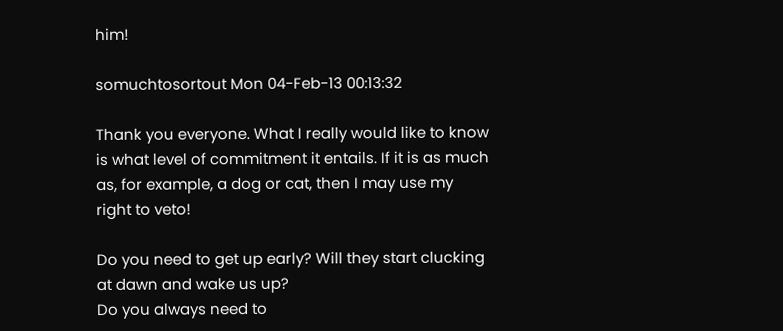him!

somuchtosortout Mon 04-Feb-13 00:13:32

Thank you everyone. What I really would like to know is what level of commitment it entails. If it is as much as, for example, a dog or cat, then I may use my right to veto!

Do you need to get up early? Will they start clucking at dawn and wake us up?
Do you always need to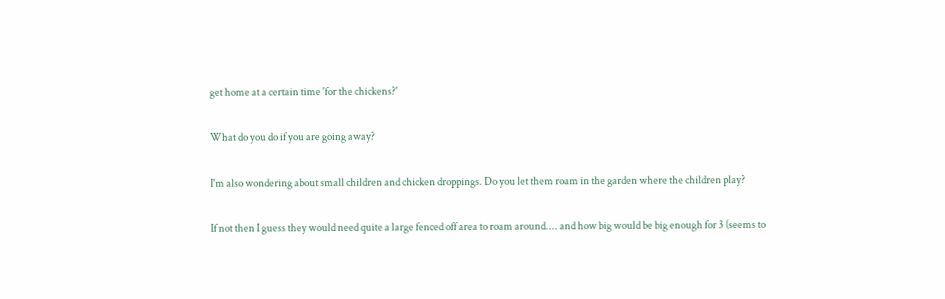get home at a certain time 'for the chickens?'

What do you do if you are going away?

I'm also wondering about small children and chicken droppings. Do you let them roam in the garden where the children play?

If not then I guess they would need quite a large fenced off area to roam around.... and how big would be big enough for 3 (seems to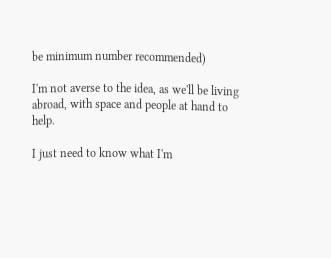be minimum number recommended)

I'm not averse to the idea, as we'll be living abroad, with space and people at hand to help.

I just need to know what I'm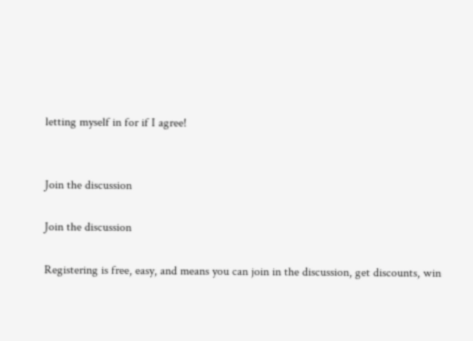letting myself in for if I agree!


Join the discussion

Join the discussion

Registering is free, easy, and means you can join in the discussion, get discounts, win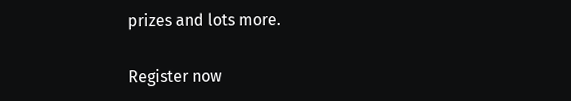prizes and lots more.

Register now